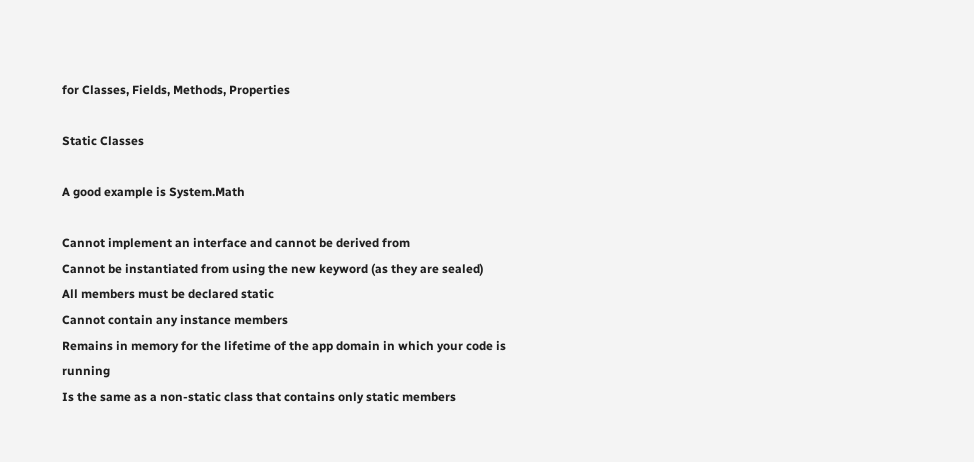for Classes, Fields, Methods, Properties

Static Classes

A good example is System.Math

Cannot implement an interface and cannot be derived from
Cannot be instantiated from using the new keyword (as they are sealed)
All members must be declared static
Cannot contain any instance members
Remains in memory for the lifetime of the app domain in which your code is running
Is the same as a non-static class that contains only static members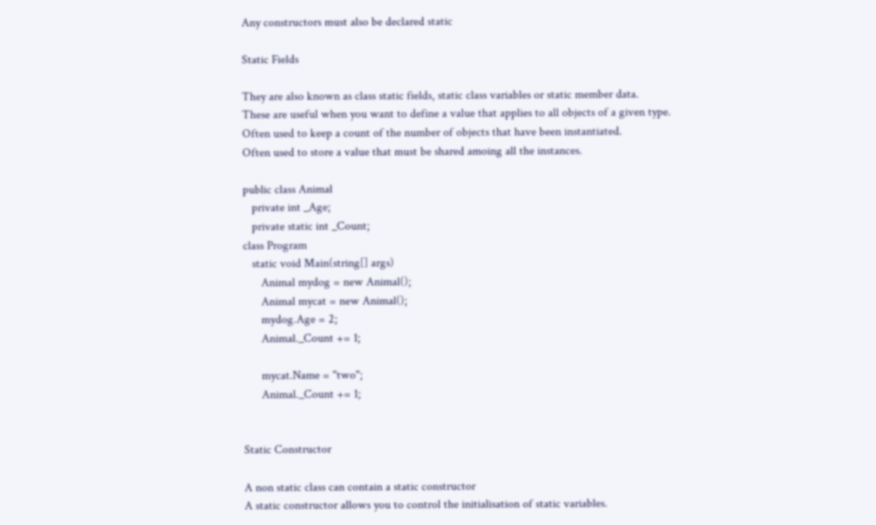Any constructors must also be declared static

Static Fields

They are also known as class static fields, static class variables or static member data.
These are useful when you want to define a value that applies to all objects of a given type.
Often used to keep a count of the number of objects that have been instantiated.
Often used to store a value that must be shared amoing all the instances.

public class Animal
   private int _Age;
   private static int _Count;
class Program
   static void Main(string[] args)
      Animal mydog = new Animal();
      Animal mycat = new Animal();
      mydog.Age = 2;
      Animal._Count += 1;

      mycat.Name = "two";
      Animal._Count += 1;


Static Constructor

A non static class can contain a static constructor
A static constructor allows you to control the initialisation of static variables.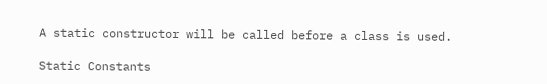A static constructor will be called before a class is used.

Static Constants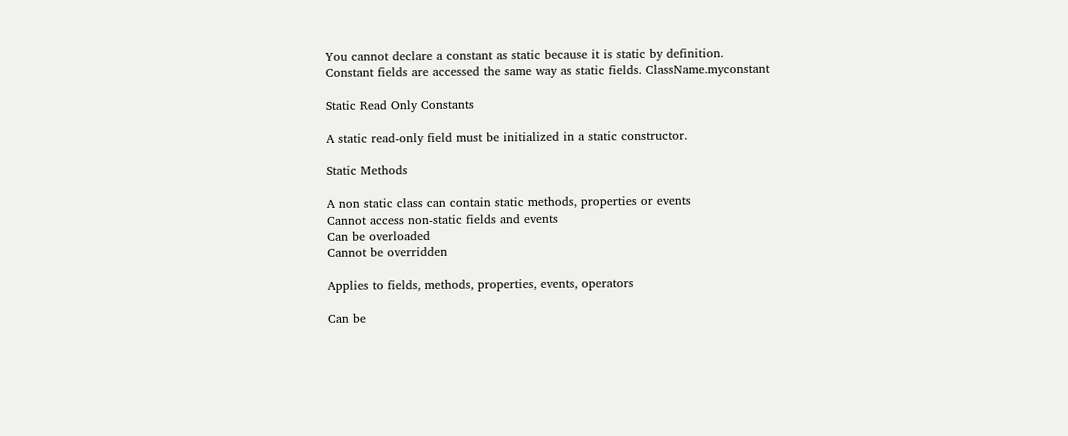You cannot declare a constant as static because it is static by definition.
Constant fields are accessed the same way as static fields. ClassName.myconstant

Static Read Only Constants

A static read-only field must be initialized in a static constructor.

Static Methods

A non static class can contain static methods, properties or events
Cannot access non-static fields and events
Can be overloaded
Cannot be overridden

Applies to fields, methods, properties, events, operators

Can be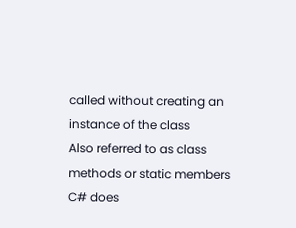called without creating an instance of the class
Also referred to as class methods or static members
C# does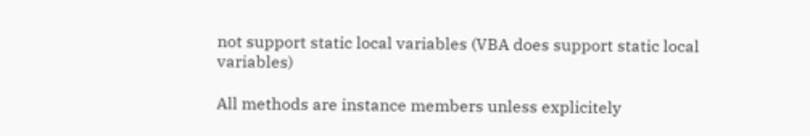not support static local variables (VBA does support static local variables)

All methods are instance members unless explicitely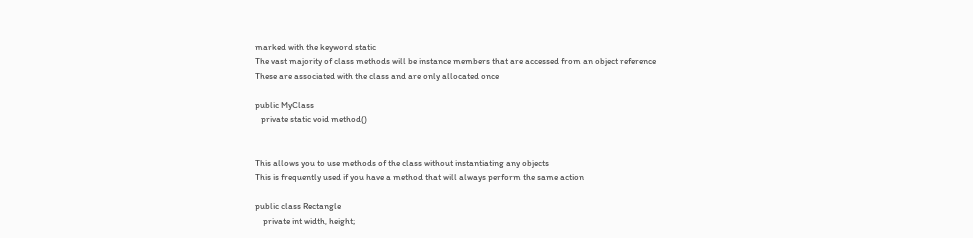marked with the keyword static
The vast majority of class methods will be instance members that are accessed from an object reference
These are associated with the class and are only allocated once

public MyClass
   private static void method()


This allows you to use methods of the class without instantiating any objects
This is frequently used if you have a method that will always perform the same action

public class Rectangle
    private int width, height;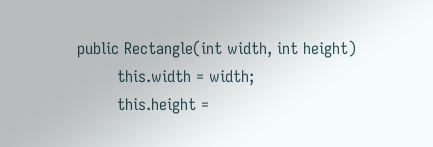public Rectangle(int width, int height)
        this.width = width;
        this.height =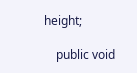height;

    public void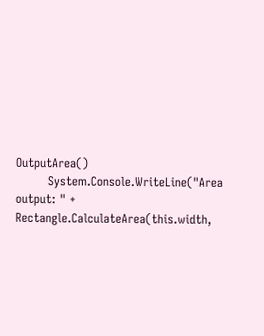OutputArea()
        System.Console.WriteLine("Area output: " + Rectangle.CalculateArea(this.width,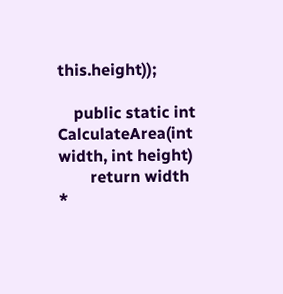this.height));

    public static int CalculateArea(int width, int height)
        return width *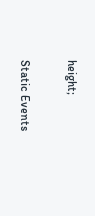height;

Static Events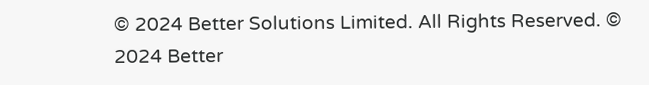© 2024 Better Solutions Limited. All Rights Reserved. © 2024 Better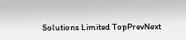Solutions Limited TopPrevNext